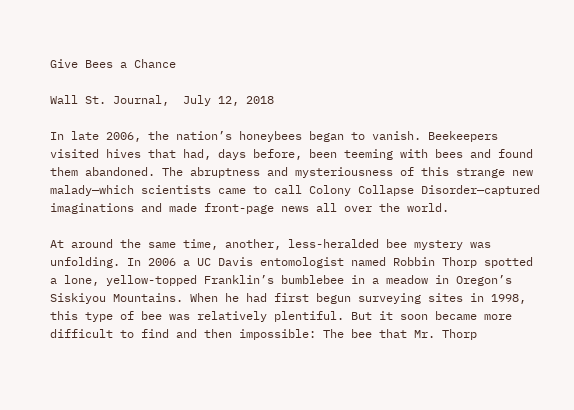Give Bees a Chance

Wall St. Journal,  July 12, 2018

In late 2006, the nation’s honeybees began to vanish. Beekeepers visited hives that had, days before, been teeming with bees and found them abandoned. The abruptness and mysteriousness of this strange new malady—which scientists came to call Colony Collapse Disorder—captured imaginations and made front-page news all over the world.

At around the same time, another, less-heralded bee mystery was unfolding. In 2006 a UC Davis entomologist named Robbin Thorp spotted a lone, yellow-topped Franklin’s bumblebee in a meadow in Oregon’s Siskiyou Mountains. When he had first begun surveying sites in 1998, this type of bee was relatively plentiful. But it soon became more difficult to find and then impossible: The bee that Mr. Thorp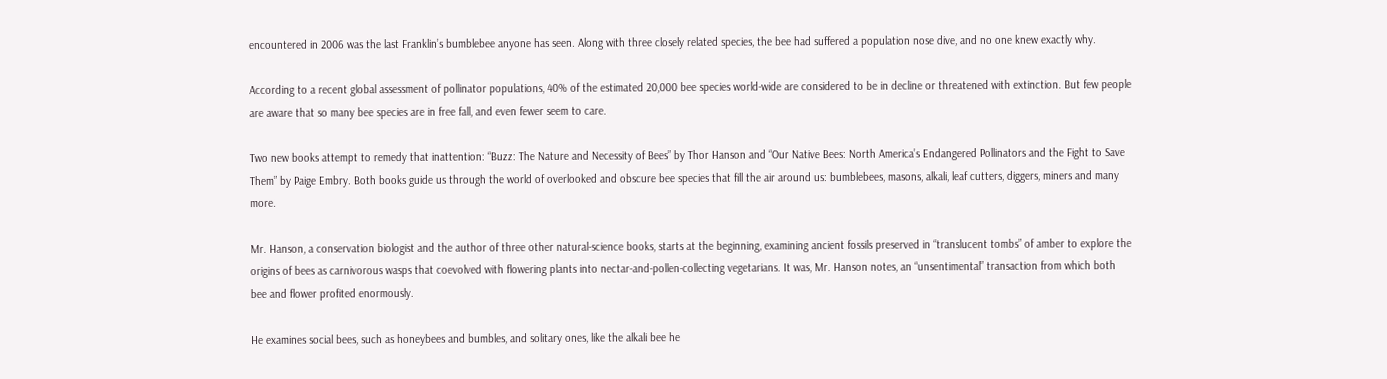encountered in 2006 was the last Franklin’s bumblebee anyone has seen. Along with three closely related species, the bee had suffered a population nose dive, and no one knew exactly why.

According to a recent global assessment of pollinator populations, 40% of the estimated 20,000 bee species world-wide are considered to be in decline or threatened with extinction. But few people are aware that so many bee species are in free fall, and even fewer seem to care.

Two new books attempt to remedy that inattention: “Buzz: The Nature and Necessity of Bees” by Thor Hanson and “Our Native Bees: North America’s Endangered Pollinators and the Fight to Save Them” by Paige Embry. Both books guide us through the world of overlooked and obscure bee species that fill the air around us: bumblebees, masons, alkali, leaf cutters, diggers, miners and many more.

Mr. Hanson, a conservation biologist and the author of three other natural-science books, starts at the beginning, examining ancient fossils preserved in “translucent tombs” of amber to explore the origins of bees as carnivorous wasps that coevolved with flowering plants into nectar-and-pollen-collecting vegetarians. It was, Mr. Hanson notes, an “unsentimental” transaction from which both bee and flower profited enormously.

He examines social bees, such as honeybees and bumbles, and solitary ones, like the alkali bee he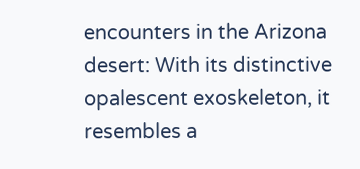encounters in the Arizona desert: With its distinctive opalescent exoskeleton, it resembles a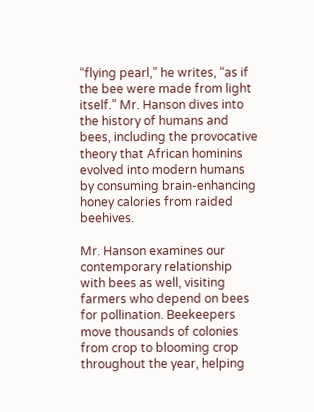“flying pearl,” he writes, “as if the bee were made from light itself.” Mr. Hanson dives into the history of humans and bees, including the provocative theory that African hominins evolved into modern humans by consuming brain-enhancing honey calories from raided beehives.

Mr. Hanson examines our contemporary relationship with bees as well, visiting farmers who depend on bees for pollination. Beekeepers move thousands of colonies from crop to blooming crop throughout the year, helping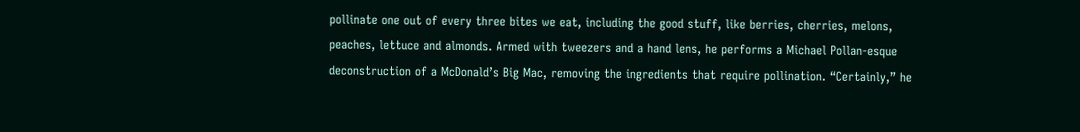pollinate one out of every three bites we eat, including the good stuff, like berries, cherries, melons, peaches, lettuce and almonds. Armed with tweezers and a hand lens, he performs a Michael Pollan-esque deconstruction of a McDonald’s Big Mac, removing the ingredients that require pollination. “Certainly,” he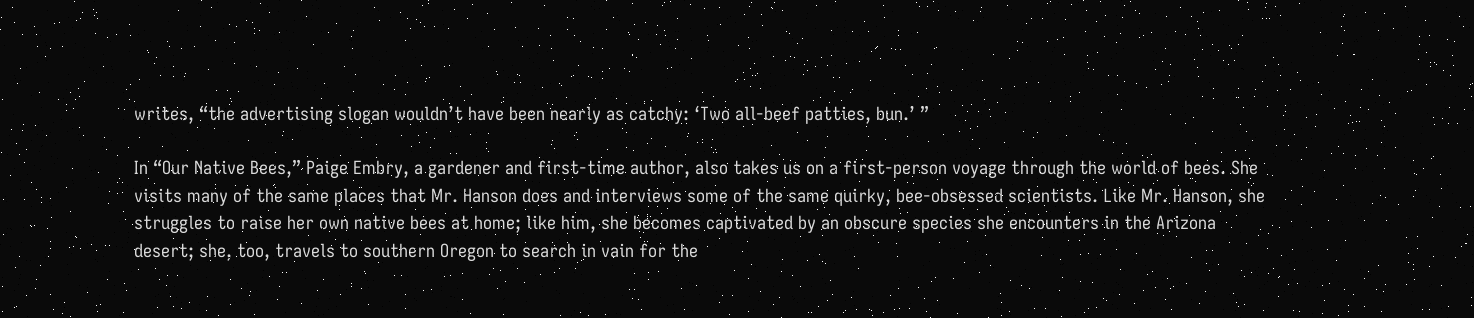writes, “the advertising slogan wouldn’t have been nearly as catchy: ‘Two all-beef patties, bun.’ ”

In “Our Native Bees,” Paige Embry, a gardener and first-time author, also takes us on a first-person voyage through the world of bees. She visits many of the same places that Mr. Hanson does and interviews some of the same quirky, bee-obsessed scientists. Like Mr. Hanson, she struggles to raise her own native bees at home; like him, she becomes captivated by an obscure species she encounters in the Arizona desert; she, too, travels to southern Oregon to search in vain for the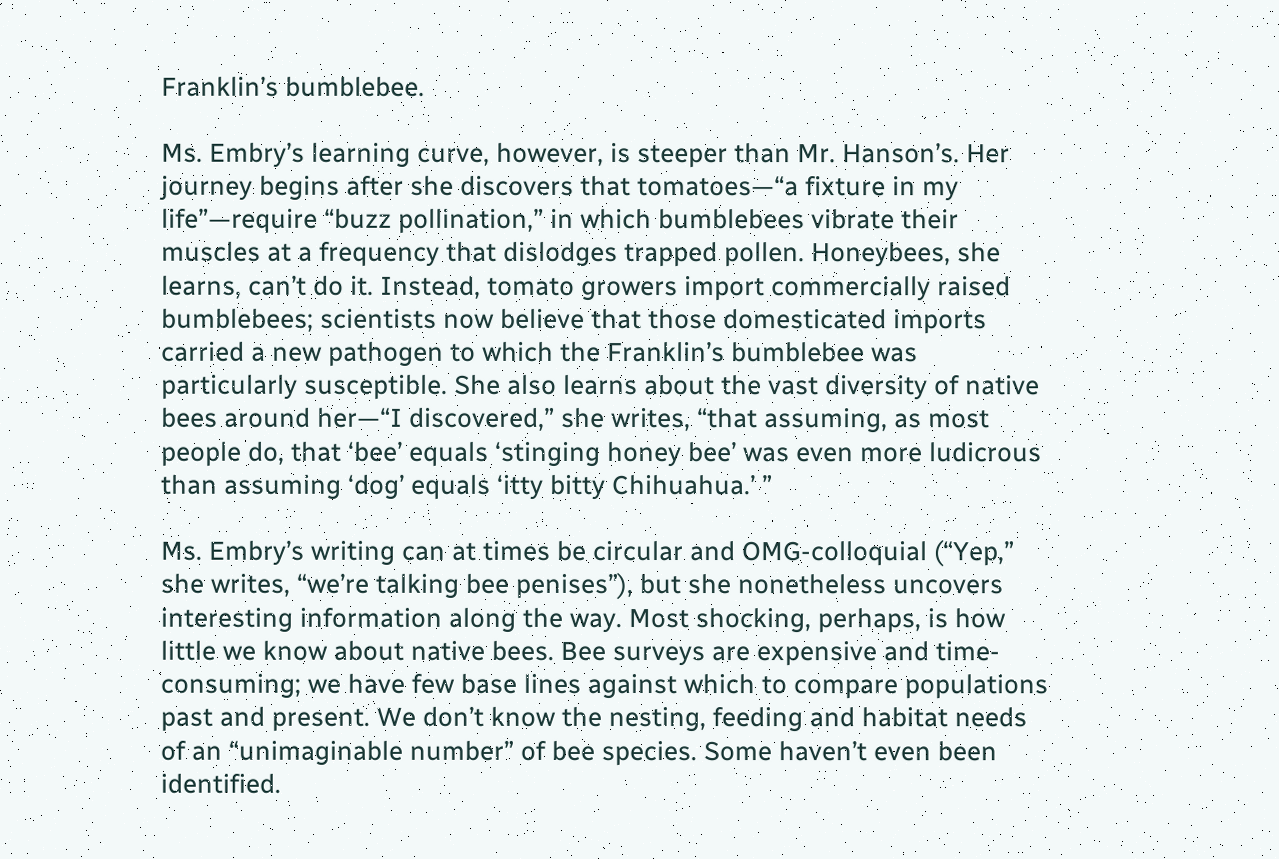Franklin’s bumblebee.

Ms. Embry’s learning curve, however, is steeper than Mr. Hanson’s. Her journey begins after she discovers that tomatoes—“a fixture in my life”—require “buzz pollination,” in which bumblebees vibrate their muscles at a frequency that dislodges trapped pollen. Honeybees, she learns, can’t do it. Instead, tomato growers import commercially raised bumblebees; scientists now believe that those domesticated imports carried a new pathogen to which the Franklin’s bumblebee was particularly susceptible. She also learns about the vast diversity of native bees around her—“I discovered,” she writes, “that assuming, as most people do, that ‘bee’ equals ‘stinging honey bee’ was even more ludicrous than assuming ‘dog’ equals ‘itty bitty Chihuahua.’ ”

Ms. Embry’s writing can at times be circular and OMG-colloquial (“Yep,” she writes, “we’re talking bee penises”), but she nonetheless uncovers interesting information along the way. Most shocking, perhaps, is how little we know about native bees. Bee surveys are expensive and time-consuming; we have few base lines against which to compare populations past and present. We don’t know the nesting, feeding and habitat needs of an “unimaginable number” of bee species. Some haven’t even been identified.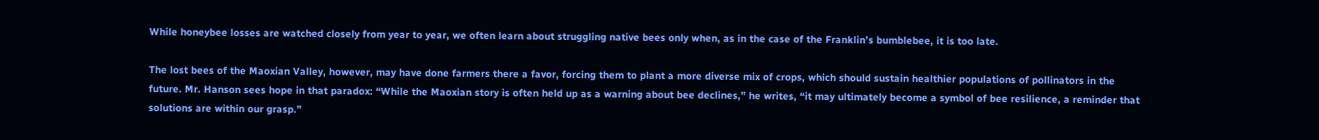While honeybee losses are watched closely from year to year, we often learn about struggling native bees only when, as in the case of the Franklin’s bumblebee, it is too late.

The lost bees of the Maoxian Valley, however, may have done farmers there a favor, forcing them to plant a more diverse mix of crops, which should sustain healthier populations of pollinators in the future. Mr. Hanson sees hope in that paradox: “While the Maoxian story is often held up as a warning about bee declines,” he writes, “it may ultimately become a symbol of bee resilience, a reminder that solutions are within our grasp.”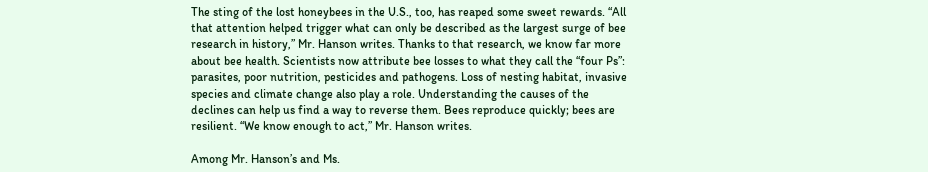The sting of the lost honeybees in the U.S., too, has reaped some sweet rewards. “All that attention helped trigger what can only be described as the largest surge of bee research in history,” Mr. Hanson writes. Thanks to that research, we know far more about bee health. Scientists now attribute bee losses to what they call the “four Ps”: parasites, poor nutrition, pesticides and pathogens. Loss of nesting habitat, invasive species and climate change also play a role. Understanding the causes of the declines can help us find a way to reverse them. Bees reproduce quickly; bees are resilient. “We know enough to act,” Mr. Hanson writes.

Among Mr. Hanson’s and Ms.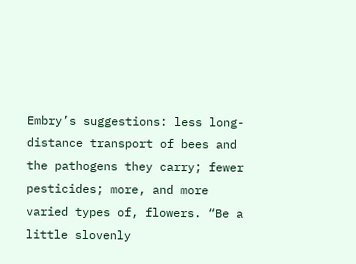Embry’s suggestions: less long-distance transport of bees and the pathogens they carry; fewer pesticides; more, and more varied types of, flowers. “Be a little slovenly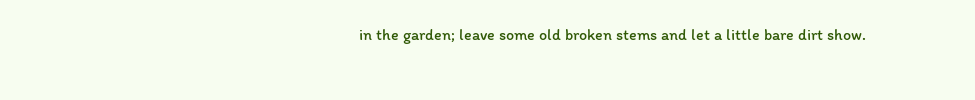in the garden; leave some old broken stems and let a little bare dirt show.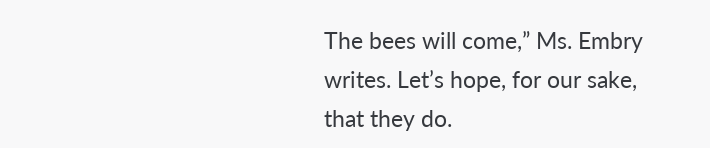The bees will come,” Ms. Embry writes. Let’s hope, for our sake, that they do.